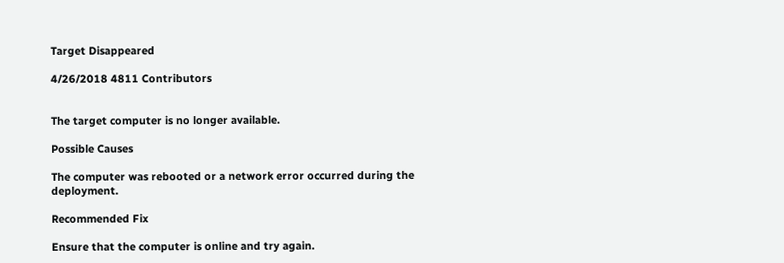Target Disappeared

4/26/2018 4811 Contributors


The target computer is no longer available.

Possible Causes

The computer was rebooted or a network error occurred during the deployment.

Recommended Fix

Ensure that the computer is online and try again.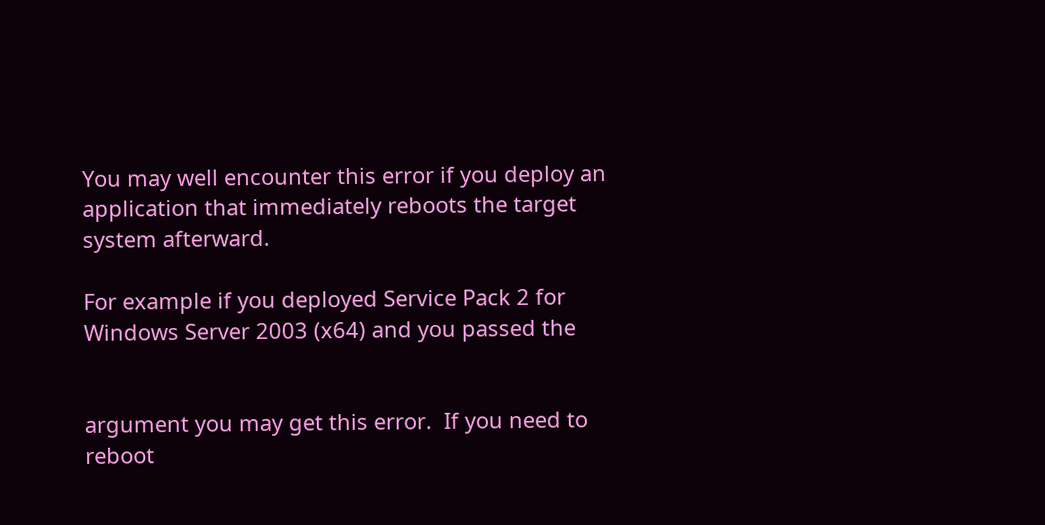You may well encounter this error if you deploy an application that immediately reboots the target system afterward.

For example if you deployed Service Pack 2 for Windows Server 2003 (x64) and you passed the


argument you may get this error.  If you need to reboot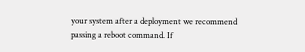your system after a deployment we recommend passing a reboot command. If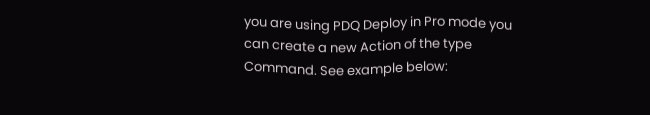you are using PDQ Deploy in Pro mode you can create a new Action of the type Command. See example below: